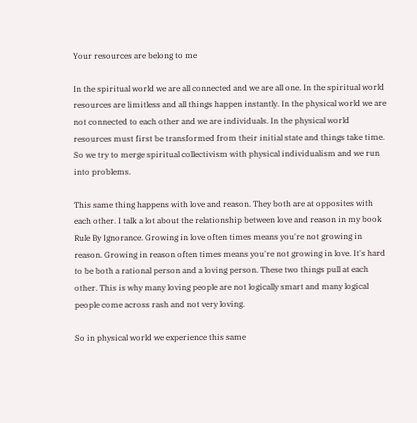Your resources are belong to me

In the spiritual world we are all connected and we are all one. In the spiritual world resources are limitless and all things happen instantly. In the physical world we are not connected to each other and we are individuals. In the physical world resources must first be transformed from their initial state and things take time. So we try to merge spiritual collectivism with physical individualism and we run into problems.

This same thing happens with love and reason. They both are at opposites with each other. I talk a lot about the relationship between love and reason in my book Rule By Ignorance. Growing in love often times means you're not growing in reason. Growing in reason often times means you're not growing in love. It's hard to be both a rational person and a loving person. These two things pull at each other. This is why many loving people are not logically smart and many logical people come across rash and not very loving.

So in physical world we experience this same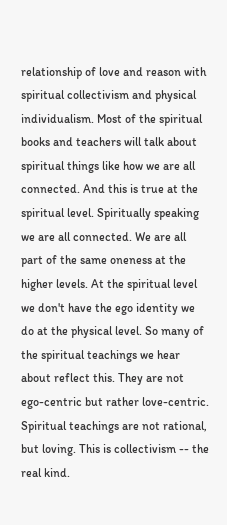relationship of love and reason with spiritual collectivism and physical individualism. Most of the spiritual books and teachers will talk about spiritual things like how we are all connected. And this is true at the spiritual level. Spiritually speaking we are all connected. We are all part of the same oneness at the higher levels. At the spiritual level we don't have the ego identity we do at the physical level. So many of the spiritual teachings we hear about reflect this. They are not ego-centric but rather love-centric. Spiritual teachings are not rational, but loving. This is collectivism -- the real kind.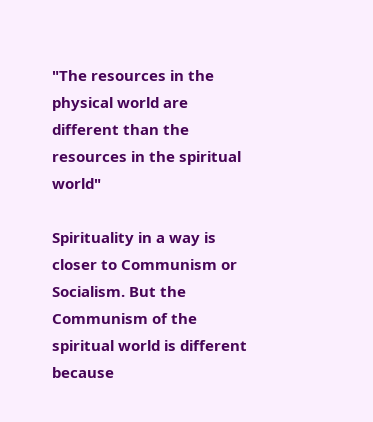"The resources in the physical world are different than the resources in the spiritual world"

Spirituality in a way is closer to Communism or Socialism. But the Communism of the spiritual world is different because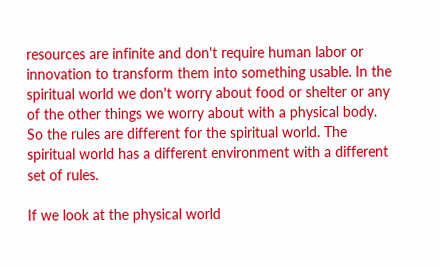resources are infinite and don't require human labor or innovation to transform them into something usable. In the spiritual world we don't worry about food or shelter or any of the other things we worry about with a physical body. So the rules are different for the spiritual world. The spiritual world has a different environment with a different set of rules.

If we look at the physical world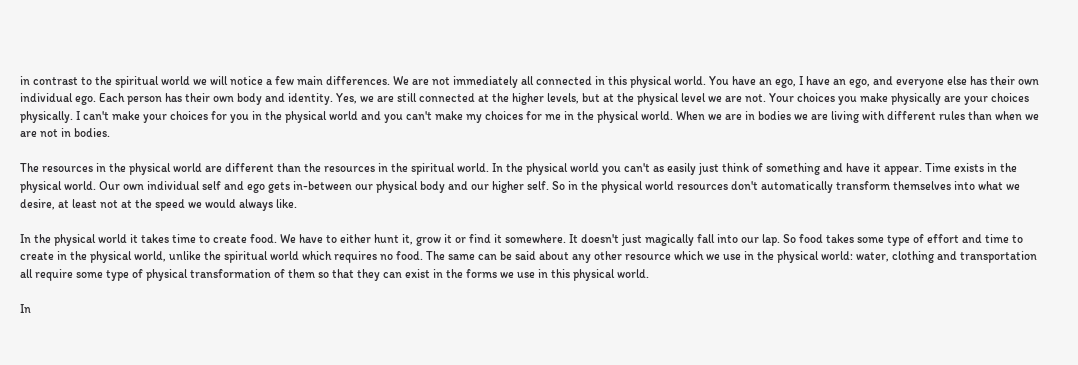in contrast to the spiritual world we will notice a few main differences. We are not immediately all connected in this physical world. You have an ego, I have an ego, and everyone else has their own individual ego. Each person has their own body and identity. Yes, we are still connected at the higher levels, but at the physical level we are not. Your choices you make physically are your choices physically. I can't make your choices for you in the physical world and you can't make my choices for me in the physical world. When we are in bodies we are living with different rules than when we are not in bodies.

The resources in the physical world are different than the resources in the spiritual world. In the physical world you can't as easily just think of something and have it appear. Time exists in the physical world. Our own individual self and ego gets in-between our physical body and our higher self. So in the physical world resources don't automatically transform themselves into what we desire, at least not at the speed we would always like.

In the physical world it takes time to create food. We have to either hunt it, grow it or find it somewhere. It doesn't just magically fall into our lap. So food takes some type of effort and time to create in the physical world, unlike the spiritual world which requires no food. The same can be said about any other resource which we use in the physical world: water, clothing and transportation all require some type of physical transformation of them so that they can exist in the forms we use in this physical world.

In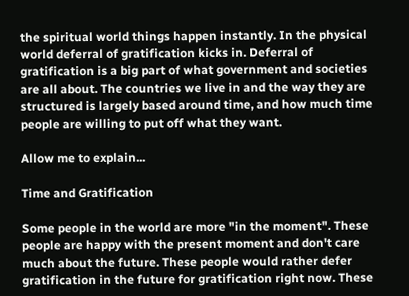the spiritual world things happen instantly. In the physical world deferral of gratification kicks in. Deferral of gratification is a big part of what government and societies are all about. The countries we live in and the way they are structured is largely based around time, and how much time people are willing to put off what they want.

Allow me to explain...

Time and Gratification

Some people in the world are more "in the moment". These people are happy with the present moment and don't care much about the future. These people would rather defer gratification in the future for gratification right now. These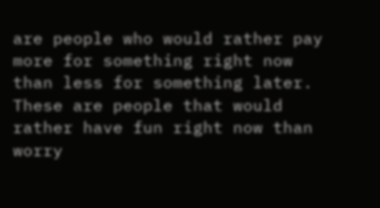are people who would rather pay more for something right now than less for something later. These are people that would rather have fun right now than worry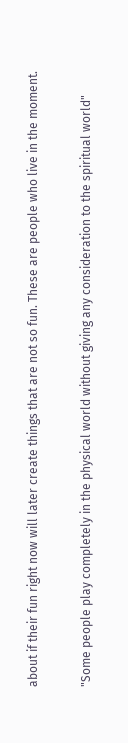about if their fun right now will later create things that are not so fun. These are people who live in the moment.

"Some people play completely in the physical world without giving any consideration to the spiritual world"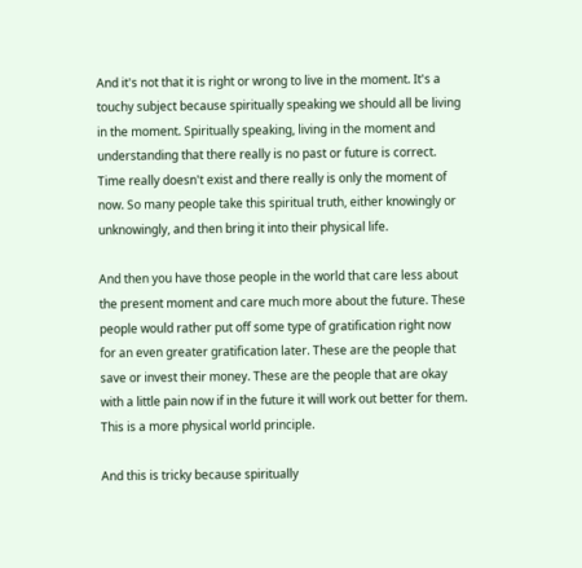And it's not that it is right or wrong to live in the moment. It's a touchy subject because spiritually speaking we should all be living in the moment. Spiritually speaking, living in the moment and understanding that there really is no past or future is correct. Time really doesn't exist and there really is only the moment of now. So many people take this spiritual truth, either knowingly or unknowingly, and then bring it into their physical life.

And then you have those people in the world that care less about the present moment and care much more about the future. These people would rather put off some type of gratification right now for an even greater gratification later. These are the people that save or invest their money. These are the people that are okay with a little pain now if in the future it will work out better for them. This is a more physical world principle.

And this is tricky because spiritually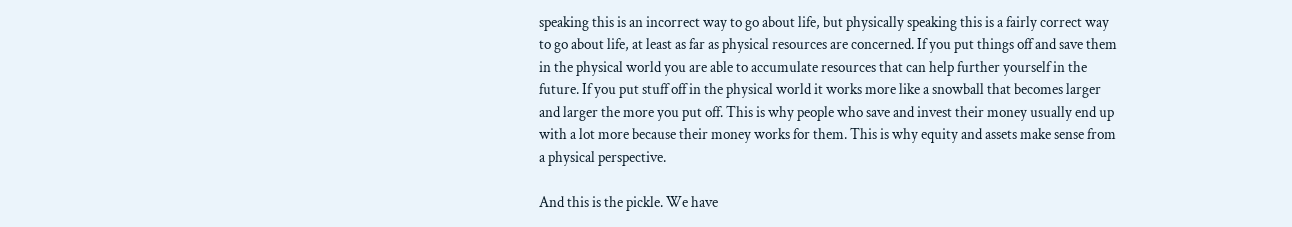speaking this is an incorrect way to go about life, but physically speaking this is a fairly correct way to go about life, at least as far as physical resources are concerned. If you put things off and save them in the physical world you are able to accumulate resources that can help further yourself in the future. If you put stuff off in the physical world it works more like a snowball that becomes larger and larger the more you put off. This is why people who save and invest their money usually end up with a lot more because their money works for them. This is why equity and assets make sense from a physical perspective.

And this is the pickle. We have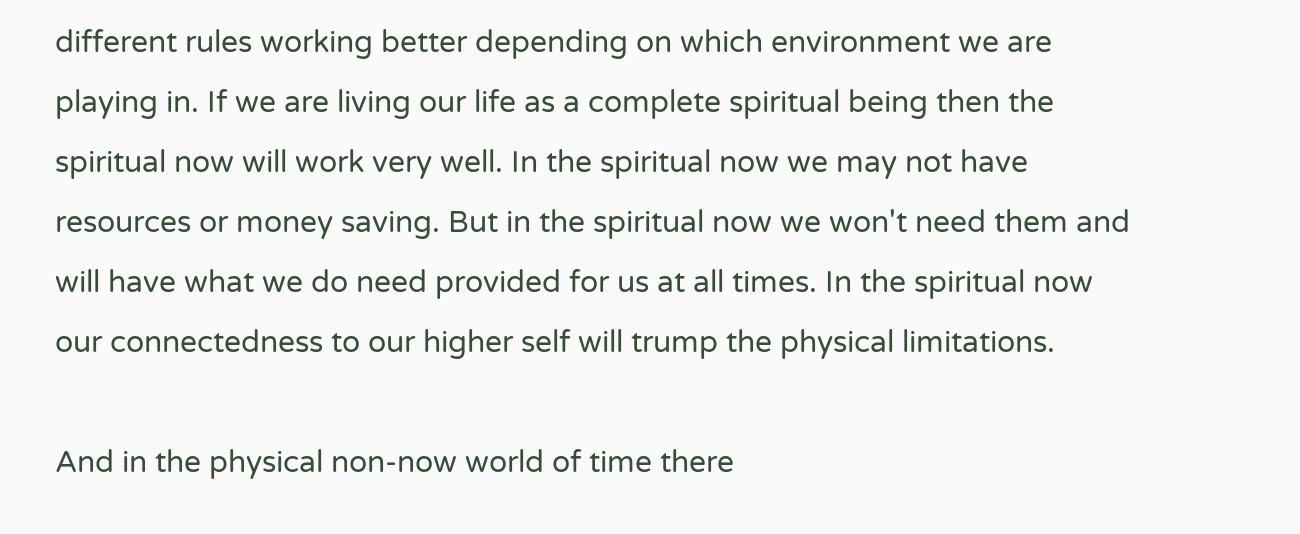different rules working better depending on which environment we are playing in. If we are living our life as a complete spiritual being then the spiritual now will work very well. In the spiritual now we may not have resources or money saving. But in the spiritual now we won't need them and will have what we do need provided for us at all times. In the spiritual now our connectedness to our higher self will trump the physical limitations.

And in the physical non-now world of time there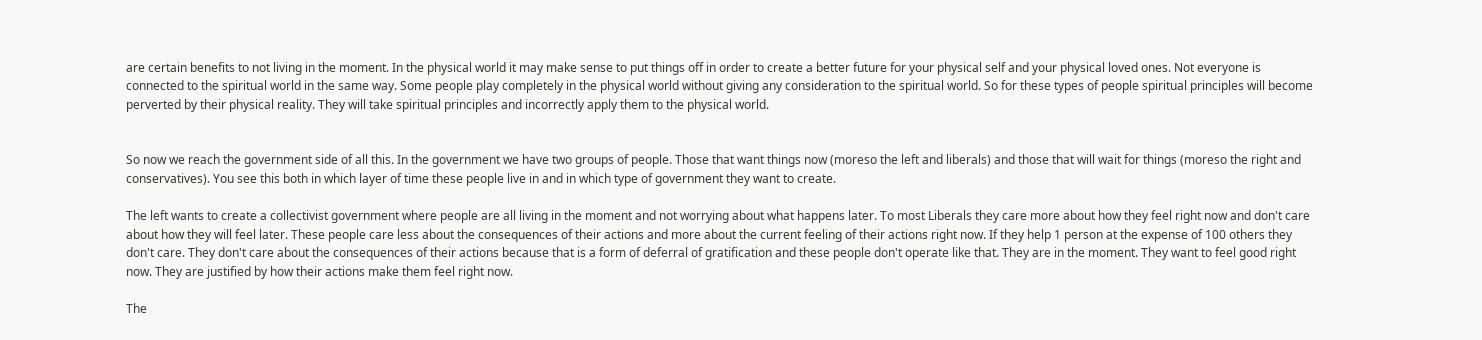are certain benefits to not living in the moment. In the physical world it may make sense to put things off in order to create a better future for your physical self and your physical loved ones. Not everyone is connected to the spiritual world in the same way. Some people play completely in the physical world without giving any consideration to the spiritual world. So for these types of people spiritual principles will become perverted by their physical reality. They will take spiritual principles and incorrectly apply them to the physical world.


So now we reach the government side of all this. In the government we have two groups of people. Those that want things now (moreso the left and liberals) and those that will wait for things (moreso the right and conservatives). You see this both in which layer of time these people live in and in which type of government they want to create.

The left wants to create a collectivist government where people are all living in the moment and not worrying about what happens later. To most Liberals they care more about how they feel right now and don't care about how they will feel later. These people care less about the consequences of their actions and more about the current feeling of their actions right now. If they help 1 person at the expense of 100 others they don't care. They don't care about the consequences of their actions because that is a form of deferral of gratification and these people don't operate like that. They are in the moment. They want to feel good right now. They are justified by how their actions make them feel right now.

The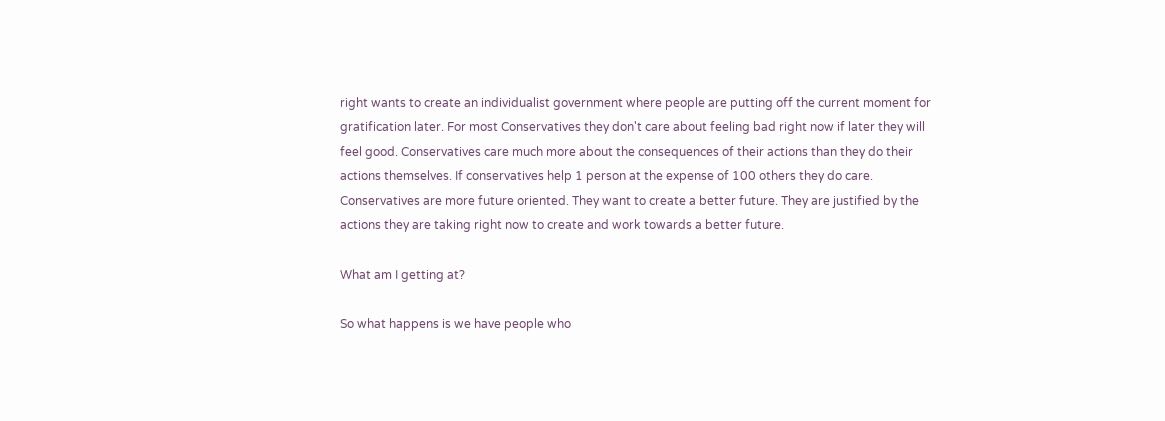right wants to create an individualist government where people are putting off the current moment for gratification later. For most Conservatives they don't care about feeling bad right now if later they will feel good. Conservatives care much more about the consequences of their actions than they do their actions themselves. If conservatives help 1 person at the expense of 100 others they do care. Conservatives are more future oriented. They want to create a better future. They are justified by the actions they are taking right now to create and work towards a better future.

What am I getting at?

So what happens is we have people who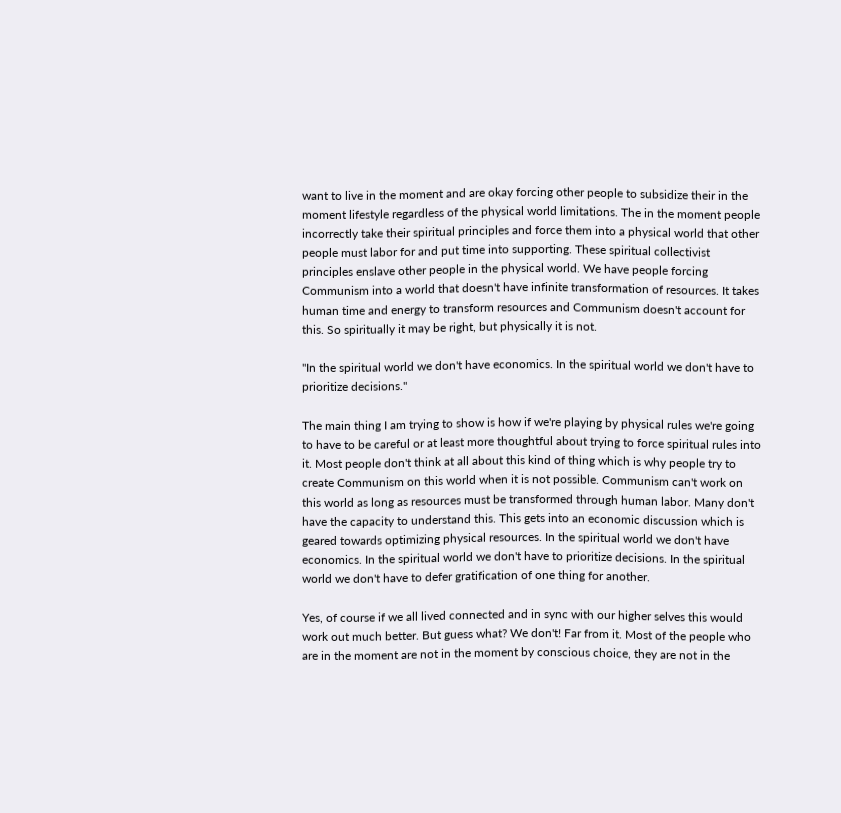want to live in the moment and are okay forcing other people to subsidize their in the moment lifestyle regardless of the physical world limitations. The in the moment people incorrectly take their spiritual principles and force them into a physical world that other people must labor for and put time into supporting. These spiritual collectivist principles enslave other people in the physical world. We have people forcing Communism into a world that doesn't have infinite transformation of resources. It takes human time and energy to transform resources and Communism doesn't account for this. So spiritually it may be right, but physically it is not.

"In the spiritual world we don't have economics. In the spiritual world we don't have to prioritize decisions."

The main thing I am trying to show is how if we're playing by physical rules we're going to have to be careful or at least more thoughtful about trying to force spiritual rules into it. Most people don't think at all about this kind of thing which is why people try to create Communism on this world when it is not possible. Communism can't work on this world as long as resources must be transformed through human labor. Many don't have the capacity to understand this. This gets into an economic discussion which is geared towards optimizing physical resources. In the spiritual world we don't have economics. In the spiritual world we don't have to prioritize decisions. In the spiritual world we don't have to defer gratification of one thing for another.

Yes, of course if we all lived connected and in sync with our higher selves this would work out much better. But guess what? We don't! Far from it. Most of the people who are in the moment are not in the moment by conscious choice, they are not in the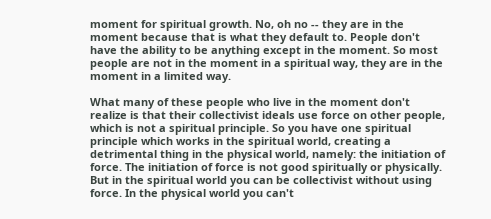moment for spiritual growth. No, oh no -- they are in the moment because that is what they default to. People don't have the ability to be anything except in the moment. So most people are not in the moment in a spiritual way, they are in the moment in a limited way.

What many of these people who live in the moment don't realize is that their collectivist ideals use force on other people, which is not a spiritual principle. So you have one spiritual principle which works in the spiritual world, creating a detrimental thing in the physical world, namely: the initiation of force. The initiation of force is not good spiritually or physically. But in the spiritual world you can be collectivist without using force. In the physical world you can't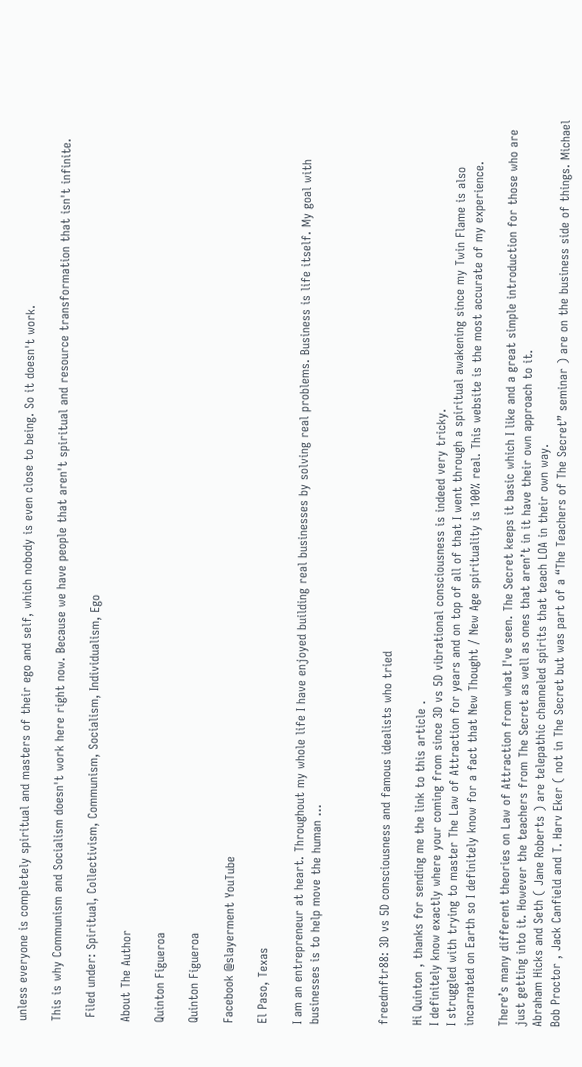unless everyone is completely spiritual and masters of their ego and self, which nobody is even close to being. So it doesn't work.

This is why Communism and Socialism doesn't work here right now. Because we have people that aren't spiritual and resource transformation that isn't infinite.

 Filed under: Spiritual, Collectivism, Communism, Socialism, Individualism, Ego

About The Author

Quinton Figueroa

Quinton Figueroa

Facebook @slayerment YouTube

El Paso, Texas

I am an entrepreneur at heart. Throughout my whole life I have enjoyed building real businesses by solving real problems. Business is life itself. My goal with businesses is to help move the human ...



freedmftr88: 3D vs 5D consciousness and famous idealists who tried

Hi Quinton , thanks for sending me the link to this article .
I definitely know exactly where your coming from since 3D vs 5D vibrational consciousness is indeed very tricky.
I struggled with trying to master The Law of Attraction for years and on top of all of that I went through a spiritual awakening since my Twin Flame is also incarnated on Earth so I definitely know for a fact that New Thought / New Age spirituality is 100% real. This website is the most accurate of my experience.

There’s many different theories on Law of Attraction from what I've seen. The Secret keeps it basic which I like and a great simple introduction for those who are just getting into it. However the teachers from The Secret as well as ones that aren’t in it have their own approach to it.
Abraham Hicks and Seth ( Jane Roberts ) are telepathic channeled spirits that teach LOA in their own way.
Bob Proctor , Jack Canfield and T. Harv Eker ( not in The Secret but was part of a “The Teachers of The Secret” seminar ) are on the business side of things. Michael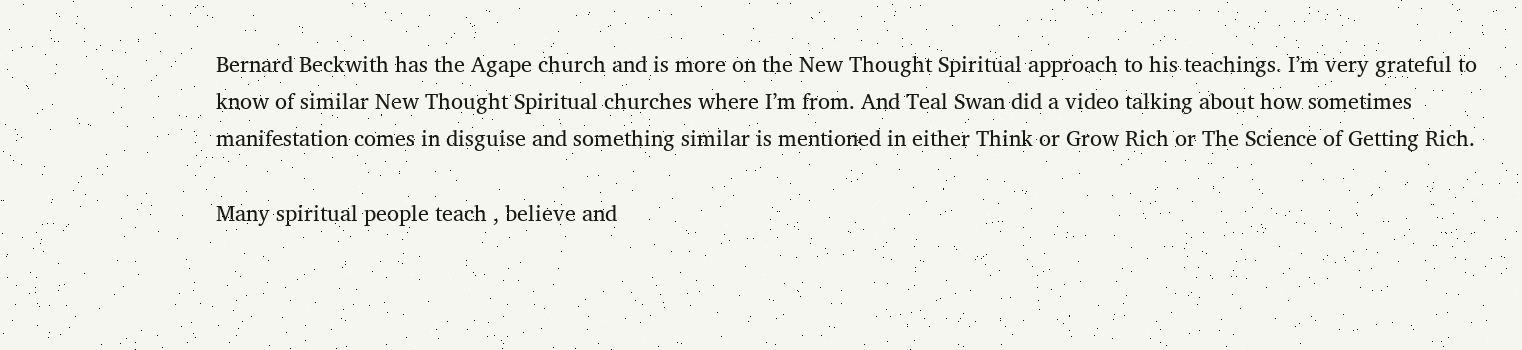Bernard Beckwith has the Agape church and is more on the New Thought Spiritual approach to his teachings. I’m very grateful to know of similar New Thought Spiritual churches where I’m from. And Teal Swan did a video talking about how sometimes manifestation comes in disguise and something similar is mentioned in either Think or Grow Rich or The Science of Getting Rich.

Many spiritual people teach , believe and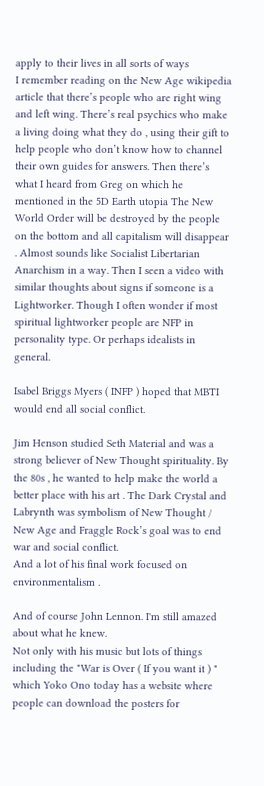apply to their lives in all sorts of ways
I remember reading on the New Age wikipedia article that there’s people who are right wing and left wing. There’s real psychics who make a living doing what they do , using their gift to help people who don’t know how to channel their own guides for answers. Then there’s what I heard from Greg on which he mentioned in the 5D Earth utopia The New World Order will be destroyed by the people on the bottom and all capitalism will disappear . Almost sounds like Socialist Libertarian Anarchism in a way. Then I seen a video with similar thoughts about signs if someone is a Lightworker. Though I often wonder if most spiritual lightworker people are NFP in personality type. Or perhaps idealists in general.

Isabel Briggs Myers ( INFP ) hoped that MBTI would end all social conflict.

Jim Henson studied Seth Material and was a strong believer of New Thought spirituality. By the 80s , he wanted to help make the world a better place with his art . The Dark Crystal and Labrynth was symbolism of New Thought / New Age and Fraggle Rock’s goal was to end war and social conflict.
And a lot of his final work focused on environmentalism .

And of course John Lennon. I'm still amazed about what he knew.
Not only with his music but lots of things including the "War is Over ( If you want it ) " which Yoko Ono today has a website where people can download the posters for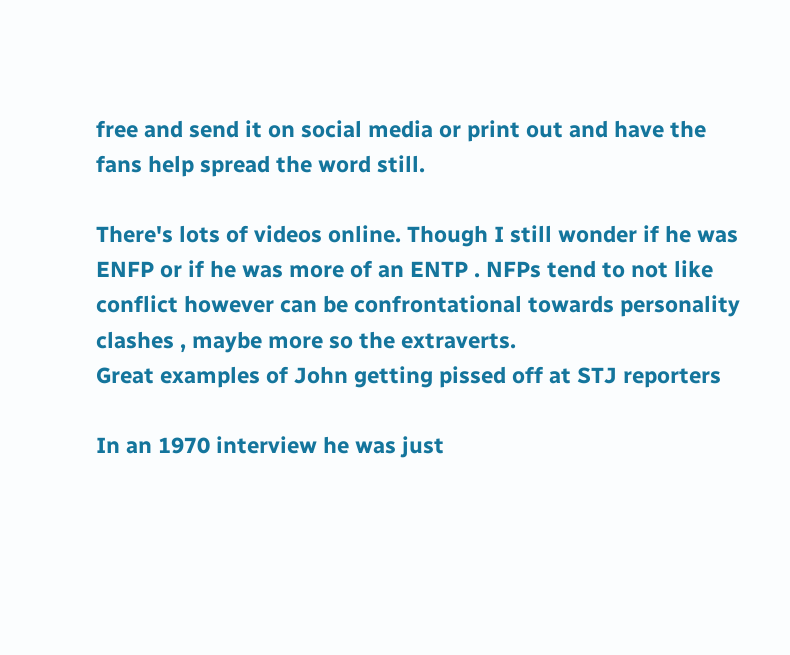free and send it on social media or print out and have the fans help spread the word still.

There's lots of videos online. Though I still wonder if he was ENFP or if he was more of an ENTP . NFPs tend to not like conflict however can be confrontational towards personality clashes , maybe more so the extraverts.
Great examples of John getting pissed off at STJ reporters

In an 1970 interview he was just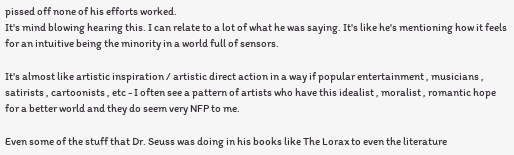pissed off none of his efforts worked.
It's mind blowing hearing this. I can relate to a lot of what he was saying. It's like he's mentioning how it feels for an intuitive being the minority in a world full of sensors.

It's almost like artistic inspiration / artistic direct action in a way if popular entertainment , musicians , satirists , cartoonists , etc - I often see a pattern of artists who have this idealist , moralist , romantic hope for a better world and they do seem very NFP to me.

Even some of the stuff that Dr. Seuss was doing in his books like The Lorax to even the literature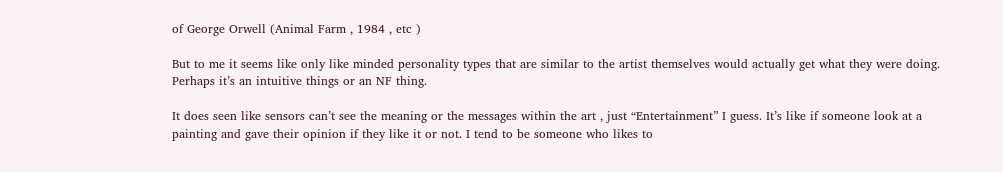of George Orwell (Animal Farm , 1984 , etc )

But to me it seems like only like minded personality types that are similar to the artist themselves would actually get what they were doing. Perhaps it’s an intuitive things or an NF thing.

It does seen like sensors can’t see the meaning or the messages within the art , just “Entertainment” I guess. It’s like if someone look at a painting and gave their opinion if they like it or not. I tend to be someone who likes to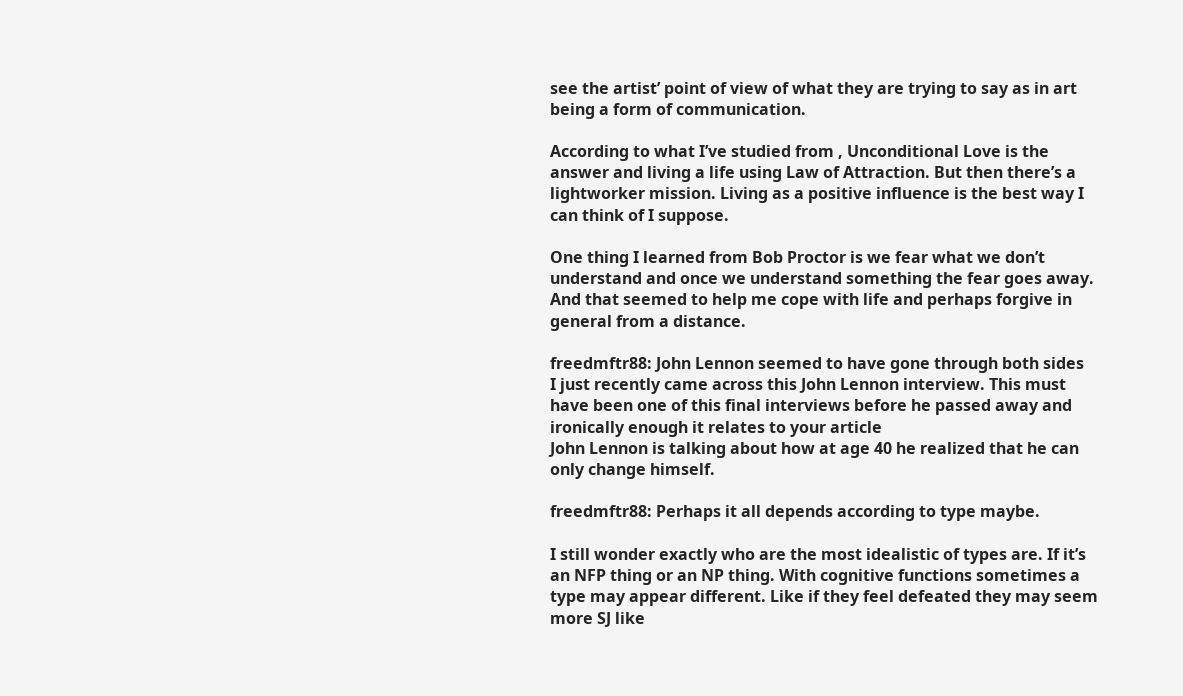see the artist’ point of view of what they are trying to say as in art being a form of communication.

According to what I’ve studied from , Unconditional Love is the answer and living a life using Law of Attraction. But then there’s a lightworker mission. Living as a positive influence is the best way I can think of I suppose.

One thing I learned from Bob Proctor is we fear what we don’t understand and once we understand something the fear goes away. And that seemed to help me cope with life and perhaps forgive in general from a distance.

freedmftr88: John Lennon seemed to have gone through both sides
I just recently came across this John Lennon interview. This must have been one of this final interviews before he passed away and ironically enough it relates to your article
John Lennon is talking about how at age 40 he realized that he can only change himself.

freedmftr88: Perhaps it all depends according to type maybe.

I still wonder exactly who are the most idealistic of types are. If it’s an NFP thing or an NP thing. With cognitive functions sometimes a type may appear different. Like if they feel defeated they may seem more SJ like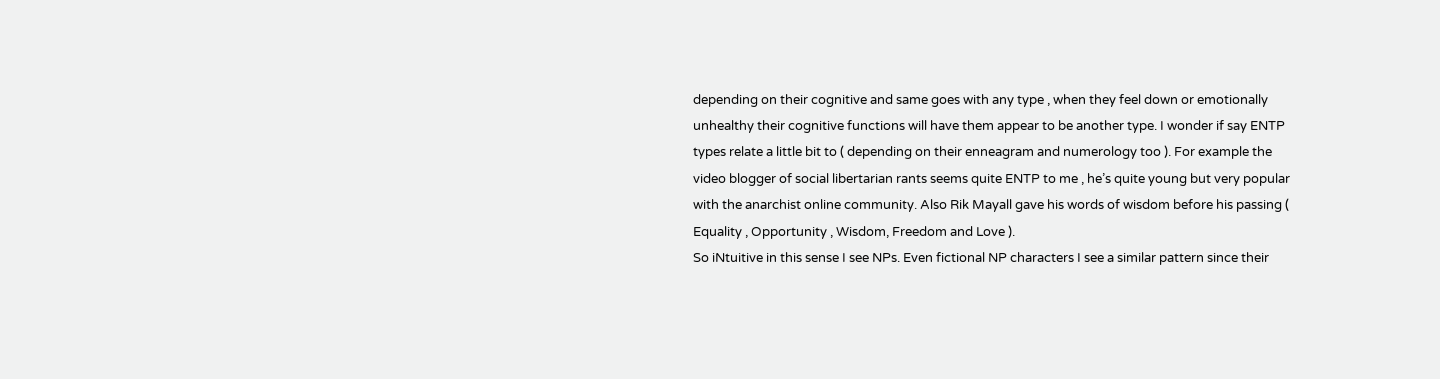depending on their cognitive and same goes with any type , when they feel down or emotionally unhealthy their cognitive functions will have them appear to be another type. I wonder if say ENTP types relate a little bit to ( depending on their enneagram and numerology too ). For example the video blogger of social libertarian rants seems quite ENTP to me , he’s quite young but very popular with the anarchist online community. Also Rik Mayall gave his words of wisdom before his passing ( Equality , Opportunity , Wisdom, Freedom and Love ).
So iNtuitive in this sense I see NPs. Even fictional NP characters I see a similar pattern since their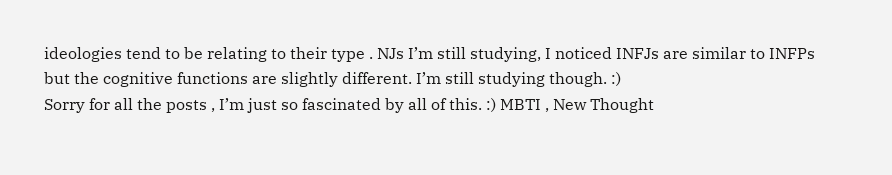ideologies tend to be relating to their type . NJs I’m still studying, I noticed INFJs are similar to INFPs but the cognitive functions are slightly different. I’m still studying though. :)
Sorry for all the posts , I’m just so fascinated by all of this. :) MBTI , New Thought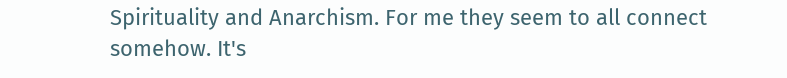Spirituality and Anarchism. For me they seem to all connect somehow. It's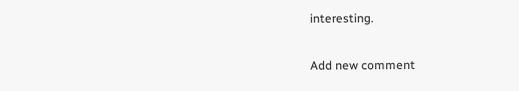interesting.

Add new comment